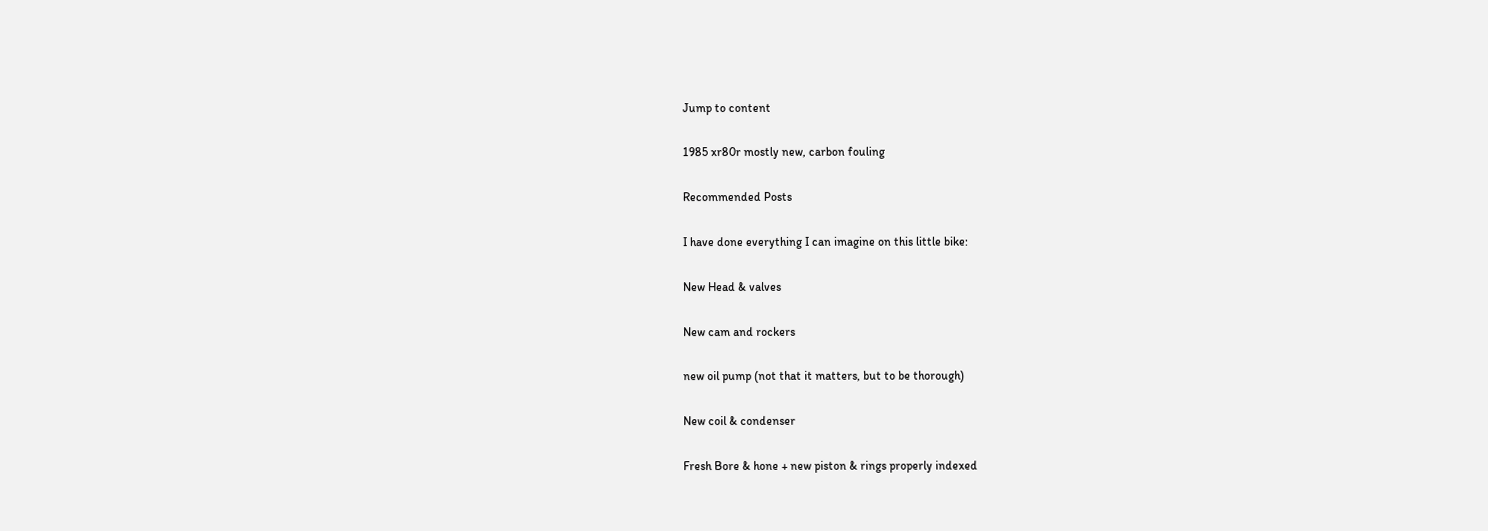Jump to content

1985 xr80r mostly new, carbon fouling

Recommended Posts

I have done everything I can imagine on this little bike:

New Head & valves

New cam and rockers

new oil pump (not that it matters, but to be thorough)

New coil & condenser

Fresh Bore & hone + new piston & rings properly indexed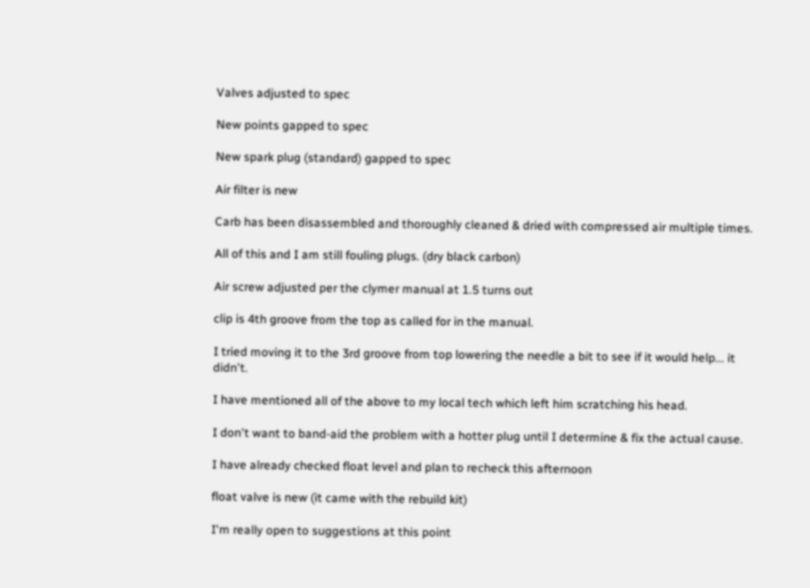Valves adjusted to spec

New points gapped to spec

New spark plug (standard) gapped to spec

Air filter is new

Carb has been disassembled and thoroughly cleaned & dried with compressed air multiple times.

All of this and I am still fouling plugs. (dry black carbon)

Air screw adjusted per the clymer manual at 1.5 turns out

clip is 4th groove from the top as called for in the manual.

I tried moving it to the 3rd groove from top lowering the needle a bit to see if it would help... it didn't.

I have mentioned all of the above to my local tech which left him scratching his head.

I don't want to band-aid the problem with a hotter plug until I determine & fix the actual cause.

I have already checked float level and plan to recheck this afternoon

float valve is new (it came with the rebuild kit)

I'm really open to suggestions at this point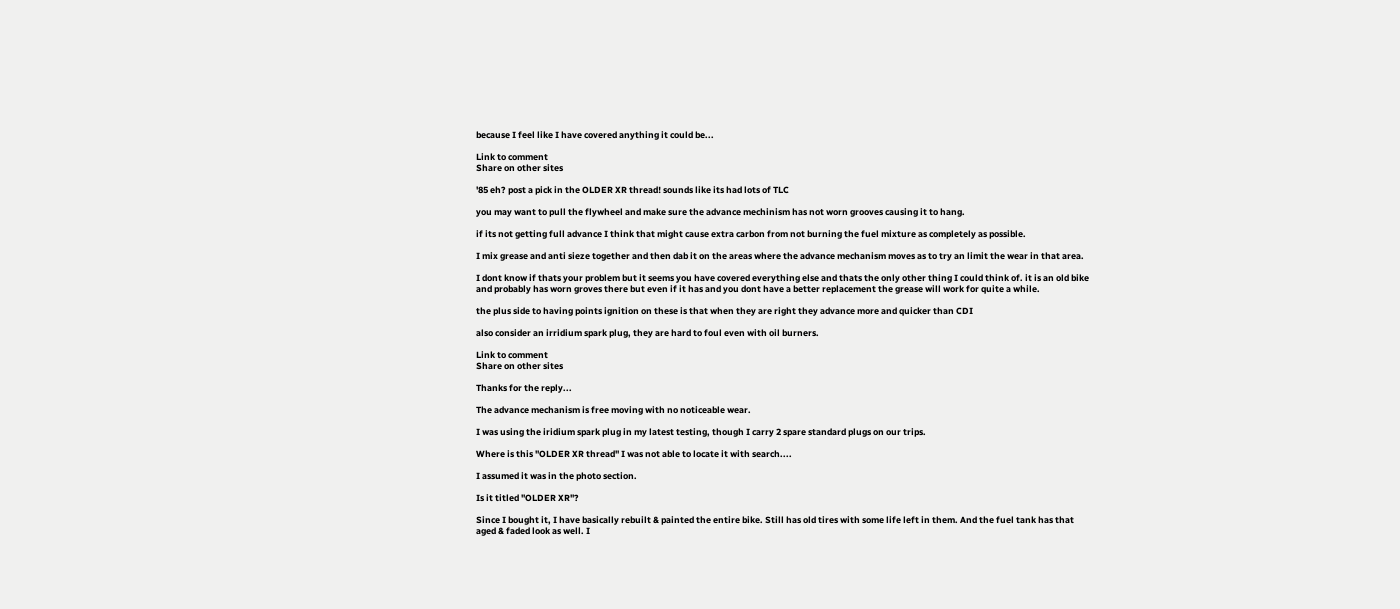because I feel like I have covered anything it could be...

Link to comment
Share on other sites

'85 eh? post a pick in the OLDER XR thread! sounds like its had lots of TLC

you may want to pull the flywheel and make sure the advance mechinism has not worn grooves causing it to hang.

if its not getting full advance I think that might cause extra carbon from not burning the fuel mixture as completely as possible.

I mix grease and anti sieze together and then dab it on the areas where the advance mechanism moves as to try an limit the wear in that area.

I dont know if thats your problem but it seems you have covered everything else and thats the only other thing I could think of. it is an old bike and probably has worn groves there but even if it has and you dont have a better replacement the grease will work for quite a while.

the plus side to having points ignition on these is that when they are right they advance more and quicker than CDI

also consider an irridium spark plug, they are hard to foul even with oil burners.

Link to comment
Share on other sites

Thanks for the reply...

The advance mechanism is free moving with no noticeable wear.

I was using the iridium spark plug in my latest testing, though I carry 2 spare standard plugs on our trips.

Where is this "OLDER XR thread" I was not able to locate it with search....

I assumed it was in the photo section.

Is it titled "OLDER XR"?

Since I bought it, I have basically rebuilt & painted the entire bike. Still has old tires with some life left in them. And the fuel tank has that aged & faded look as well. I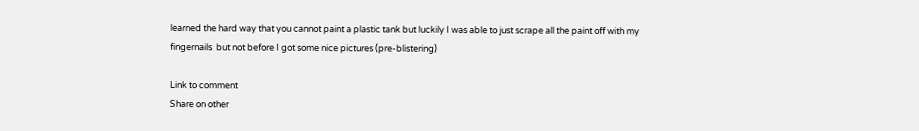learned the hard way that you cannot paint a plastic tank but luckily I was able to just scrape all the paint off with my fingernails  but not before I got some nice pictures (pre-blistering)

Link to comment
Share on other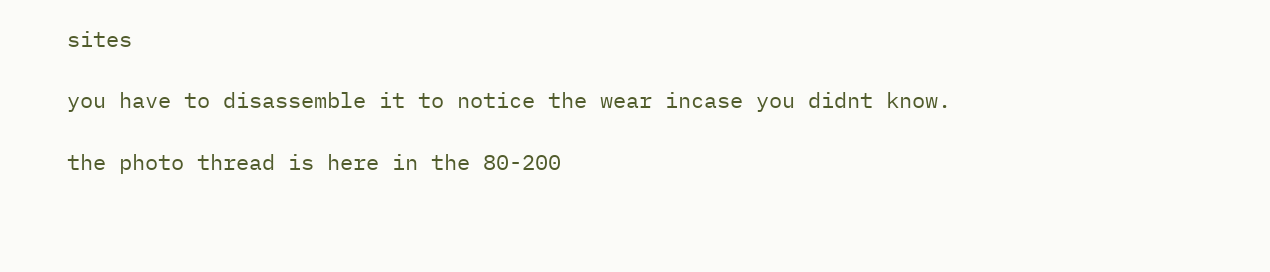sites

you have to disassemble it to notice the wear incase you didnt know.

the photo thread is here in the 80-200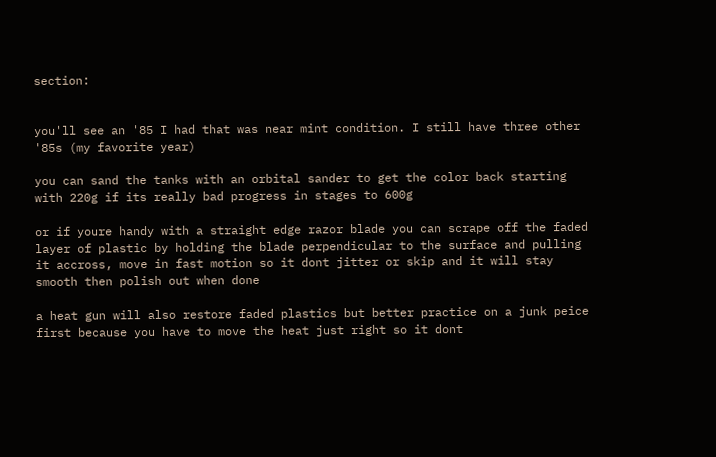section:


you'll see an '85 I had that was near mint condition. I still have three other '85s (my favorite year)

you can sand the tanks with an orbital sander to get the color back starting with 220g if its really bad progress in stages to 600g

or if youre handy with a straight edge razor blade you can scrape off the faded layer of plastic by holding the blade perpendicular to the surface and pulling it accross, move in fast motion so it dont jitter or skip and it will stay smooth then polish out when done

a heat gun will also restore faded plastics but better practice on a junk peice first because you have to move the heat just right so it dont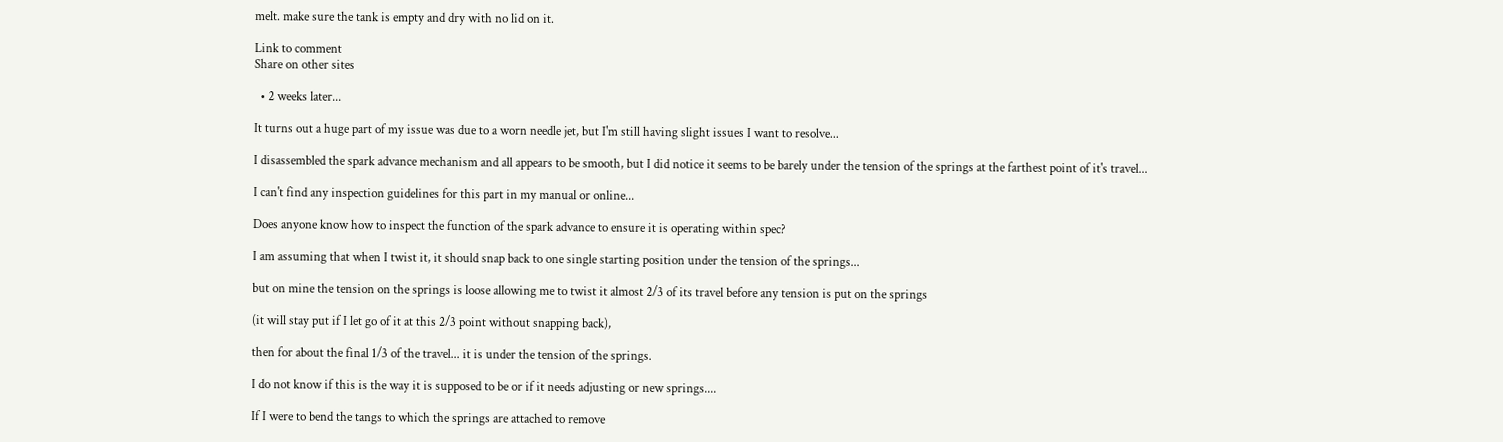melt. make sure the tank is empty and dry with no lid on it.

Link to comment
Share on other sites

  • 2 weeks later...

It turns out a huge part of my issue was due to a worn needle jet, but I'm still having slight issues I want to resolve...

I disassembled the spark advance mechanism and all appears to be smooth, but I did notice it seems to be barely under the tension of the springs at the farthest point of it's travel...

I can't find any inspection guidelines for this part in my manual or online...

Does anyone know how to inspect the function of the spark advance to ensure it is operating within spec?

I am assuming that when I twist it, it should snap back to one single starting position under the tension of the springs...

but on mine the tension on the springs is loose allowing me to twist it almost 2/3 of its travel before any tension is put on the springs

(it will stay put if I let go of it at this 2/3 point without snapping back),

then for about the final 1/3 of the travel... it is under the tension of the springs.

I do not know if this is the way it is supposed to be or if it needs adjusting or new springs....

If I were to bend the tangs to which the springs are attached to remove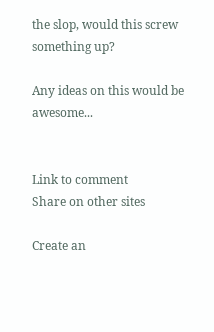the slop, would this screw something up?

Any ideas on this would be awesome...


Link to comment
Share on other sites

Create an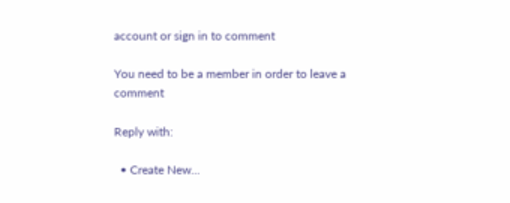account or sign in to comment

You need to be a member in order to leave a comment

Reply with:

  • Create New...